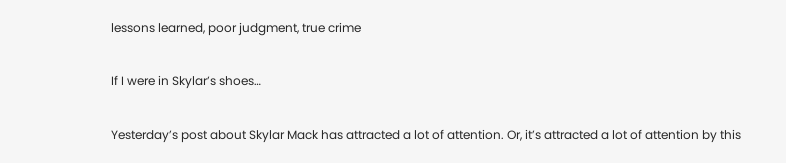lessons learned, poor judgment, true crime

If I were in Skylar’s shoes…

Yesterday’s post about Skylar Mack has attracted a lot of attention. Or, it’s attracted a lot of attention by this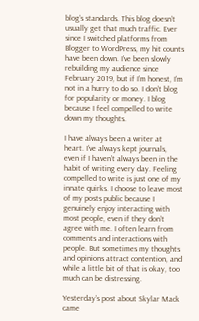blog’s standards. This blog doesn’t usually get that much traffic. Ever since I switched platforms from Blogger to WordPress, my hit counts have been down. I’ve been slowly rebuilding my audience since February 2019, but if I’m honest, I’m not in a hurry to do so. I don’t blog for popularity or money. I blog because I feel compelled to write down my thoughts.

I have always been a writer at heart. I’ve always kept journals, even if I haven’t always been in the habit of writing every day. Feeling compelled to write is just one of my innate quirks. I choose to leave most of my posts public because I genuinely enjoy interacting with most people, even if they don’t agree with me. I often learn from comments and interactions with people. But sometimes my thoughts and opinions attract contention, and while a little bit of that is okay, too much can be distressing.

Yesterday’s post about Skylar Mack came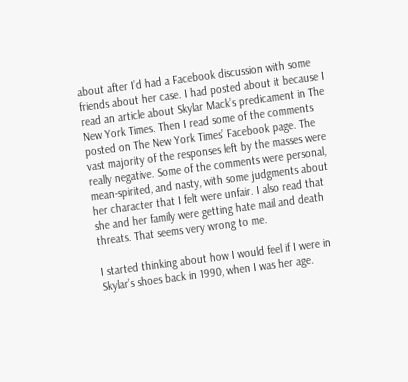about after I’d had a Facebook discussion with some friends about her case. I had posted about it because I read an article about Skylar Mack’s predicament in The New York Times. Then I read some of the comments posted on The New York Times’ Facebook page. The vast majority of the responses left by the masses were really negative. Some of the comments were personal, mean-spirited, and nasty, with some judgments about her character that I felt were unfair. I also read that she and her family were getting hate mail and death threats. That seems very wrong to me.

I started thinking about how I would feel if I were in Skylar’s shoes back in 1990, when I was her age.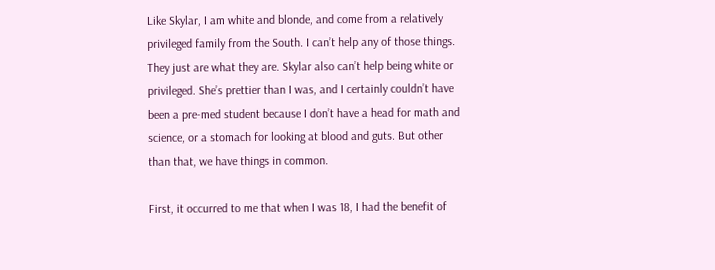Like Skylar, I am white and blonde, and come from a relatively privileged family from the South. I can’t help any of those things. They just are what they are. Skylar also can’t help being white or privileged. She’s prettier than I was, and I certainly couldn’t have been a pre-med student because I don’t have a head for math and science, or a stomach for looking at blood and guts. But other than that, we have things in common.

First, it occurred to me that when I was 18, I had the benefit of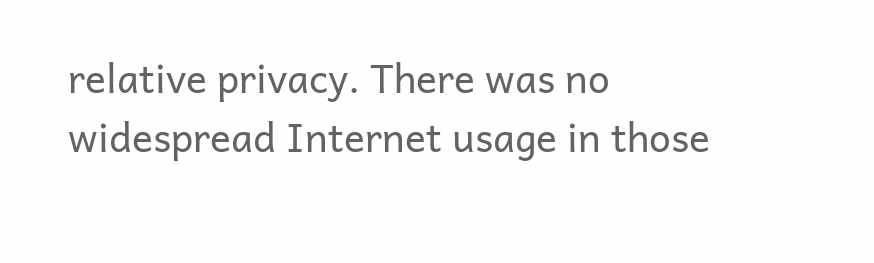relative privacy. There was no widespread Internet usage in those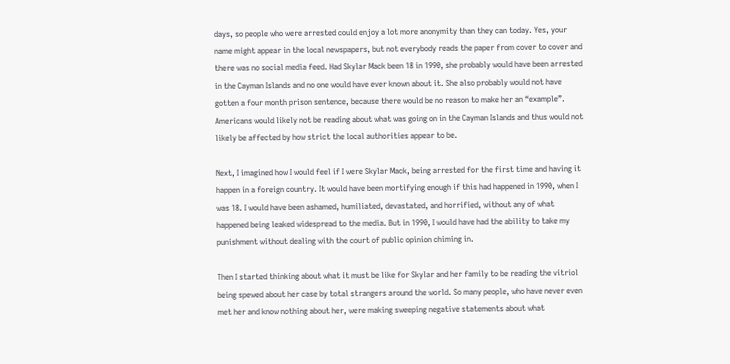days, so people who were arrested could enjoy a lot more anonymity than they can today. Yes, your name might appear in the local newspapers, but not everybody reads the paper from cover to cover and there was no social media feed. Had Skylar Mack been 18 in 1990, she probably would have been arrested in the Cayman Islands and no one would have ever known about it. She also probably would not have gotten a four month prison sentence, because there would be no reason to make her an “example”. Americans would likely not be reading about what was going on in the Cayman Islands and thus would not likely be affected by how strict the local authorities appear to be.

Next, I imagined how I would feel if I were Skylar Mack, being arrested for the first time and having it happen in a foreign country. It would have been mortifying enough if this had happened in 1990, when I was 18. I would have been ashamed, humiliated, devastated, and horrified, without any of what happened being leaked widespread to the media. But in 1990, I would have had the ability to take my punishment without dealing with the court of public opinion chiming in.

Then I started thinking about what it must be like for Skylar and her family to be reading the vitriol being spewed about her case by total strangers around the world. So many people, who have never even met her and know nothing about her, were making sweeping negative statements about what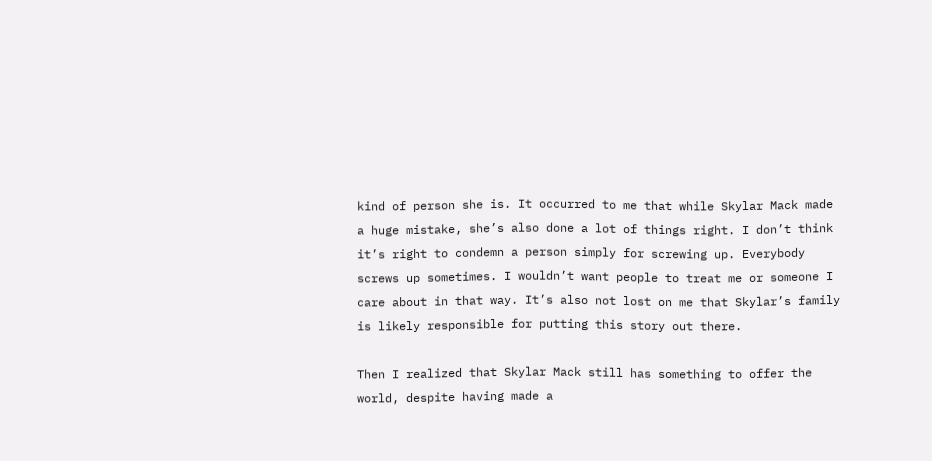kind of person she is. It occurred to me that while Skylar Mack made a huge mistake, she’s also done a lot of things right. I don’t think it’s right to condemn a person simply for screwing up. Everybody screws up sometimes. I wouldn’t want people to treat me or someone I care about in that way. It’s also not lost on me that Skylar’s family is likely responsible for putting this story out there.

Then I realized that Skylar Mack still has something to offer the world, despite having made a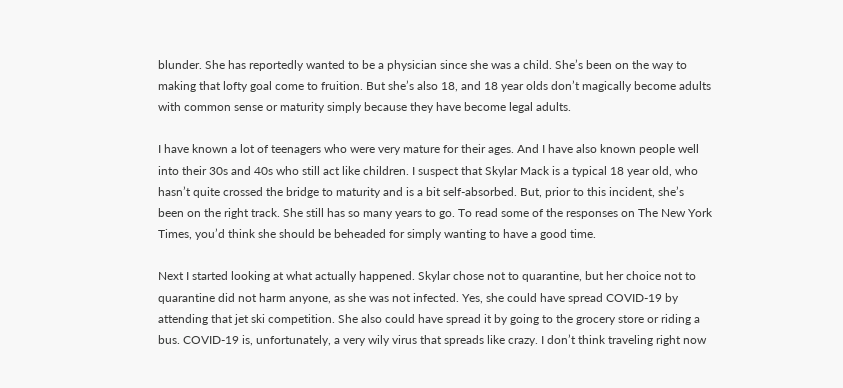blunder. She has reportedly wanted to be a physician since she was a child. She’s been on the way to making that lofty goal come to fruition. But she’s also 18, and 18 year olds don’t magically become adults with common sense or maturity simply because they have become legal adults.

I have known a lot of teenagers who were very mature for their ages. And I have also known people well into their 30s and 40s who still act like children. I suspect that Skylar Mack is a typical 18 year old, who hasn’t quite crossed the bridge to maturity and is a bit self-absorbed. But, prior to this incident, she’s been on the right track. She still has so many years to go. To read some of the responses on The New York Times, you’d think she should be beheaded for simply wanting to have a good time.

Next I started looking at what actually happened. Skylar chose not to quarantine, but her choice not to quarantine did not harm anyone, as she was not infected. Yes, she could have spread COVID-19 by attending that jet ski competition. She also could have spread it by going to the grocery store or riding a bus. COVID-19 is, unfortunately, a very wily virus that spreads like crazy. I don’t think traveling right now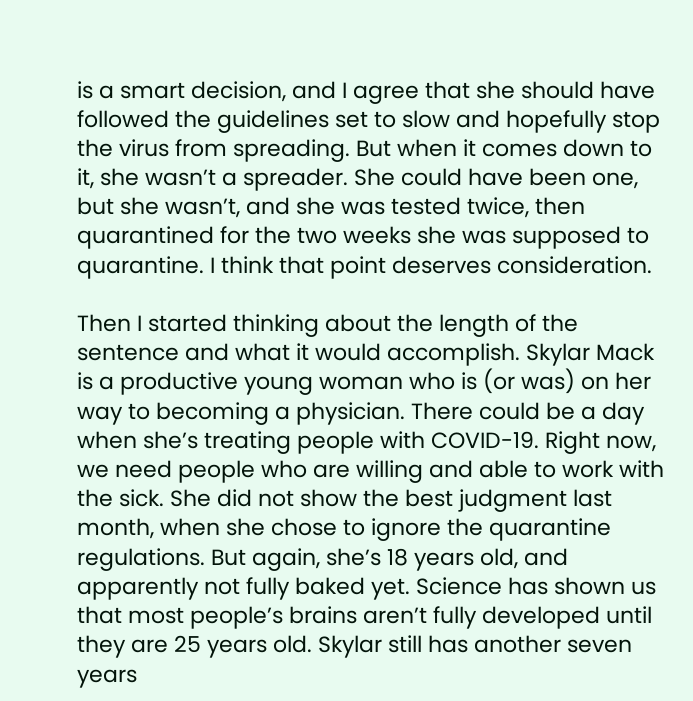is a smart decision, and I agree that she should have followed the guidelines set to slow and hopefully stop the virus from spreading. But when it comes down to it, she wasn’t a spreader. She could have been one, but she wasn’t, and she was tested twice, then quarantined for the two weeks she was supposed to quarantine. I think that point deserves consideration.

Then I started thinking about the length of the sentence and what it would accomplish. Skylar Mack is a productive young woman who is (or was) on her way to becoming a physician. There could be a day when she’s treating people with COVID-19. Right now, we need people who are willing and able to work with the sick. She did not show the best judgment last month, when she chose to ignore the quarantine regulations. But again, she’s 18 years old, and apparently not fully baked yet. Science has shown us that most people’s brains aren’t fully developed until they are 25 years old. Skylar still has another seven years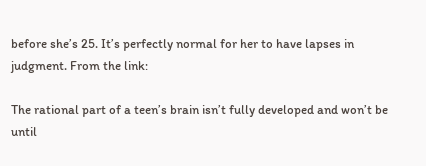before she’s 25. It’s perfectly normal for her to have lapses in judgment. From the link:

The rational part of a teen’s brain isn’t fully developed and won’t be until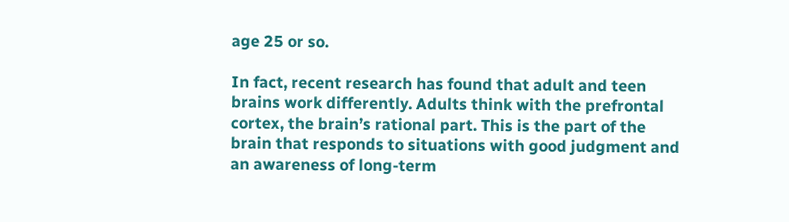age 25 or so.

In fact, recent research has found that adult and teen brains work differently. Adults think with the prefrontal cortex, the brain’s rational part. This is the part of the brain that responds to situations with good judgment and an awareness of long-term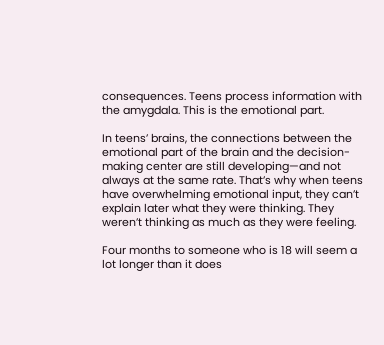consequences. Teens process information with the amygdala. This is the emotional part.

In teens’ brains, the connections between the emotional part of the brain and the decision-making center are still developing—and not always at the same rate. That’s why when teens have overwhelming emotional input, they can’t explain later what they were thinking. They weren’t thinking as much as they were feeling.

Four months to someone who is 18 will seem a lot longer than it does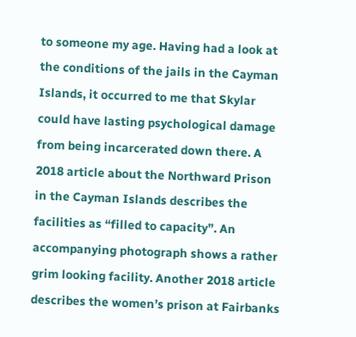to someone my age. Having had a look at the conditions of the jails in the Cayman Islands, it occurred to me that Skylar could have lasting psychological damage from being incarcerated down there. A 2018 article about the Northward Prison in the Cayman Islands describes the facilities as “filled to capacity”. An accompanying photograph shows a rather grim looking facility. Another 2018 article describes the women’s prison at Fairbanks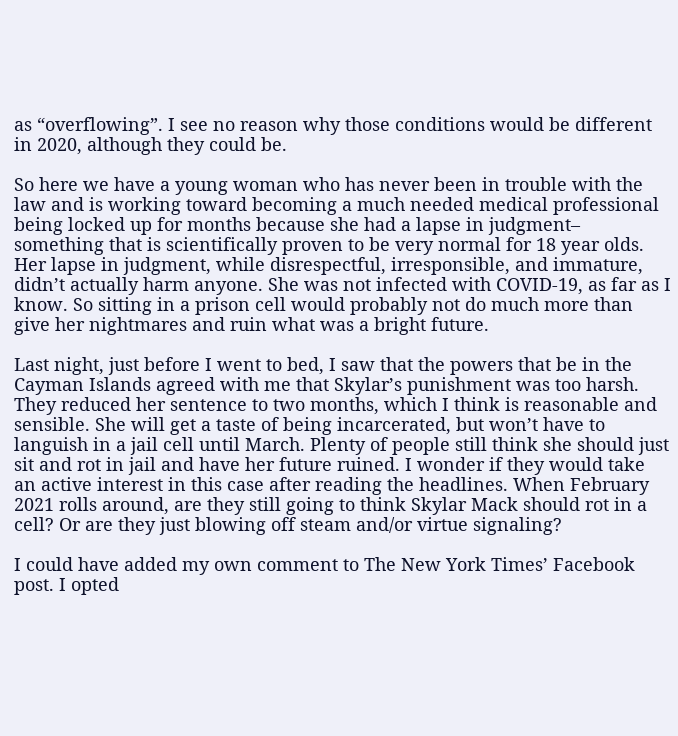as “overflowing”. I see no reason why those conditions would be different in 2020, although they could be.

So here we have a young woman who has never been in trouble with the law and is working toward becoming a much needed medical professional being locked up for months because she had a lapse in judgment– something that is scientifically proven to be very normal for 18 year olds. Her lapse in judgment, while disrespectful, irresponsible, and immature, didn’t actually harm anyone. She was not infected with COVID-19, as far as I know. So sitting in a prison cell would probably not do much more than give her nightmares and ruin what was a bright future.

Last night, just before I went to bed, I saw that the powers that be in the Cayman Islands agreed with me that Skylar’s punishment was too harsh. They reduced her sentence to two months, which I think is reasonable and sensible. She will get a taste of being incarcerated, but won’t have to languish in a jail cell until March. Plenty of people still think she should just sit and rot in jail and have her future ruined. I wonder if they would take an active interest in this case after reading the headlines. When February 2021 rolls around, are they still going to think Skylar Mack should rot in a cell? Or are they just blowing off steam and/or virtue signaling?

I could have added my own comment to The New York Times’ Facebook post. I opted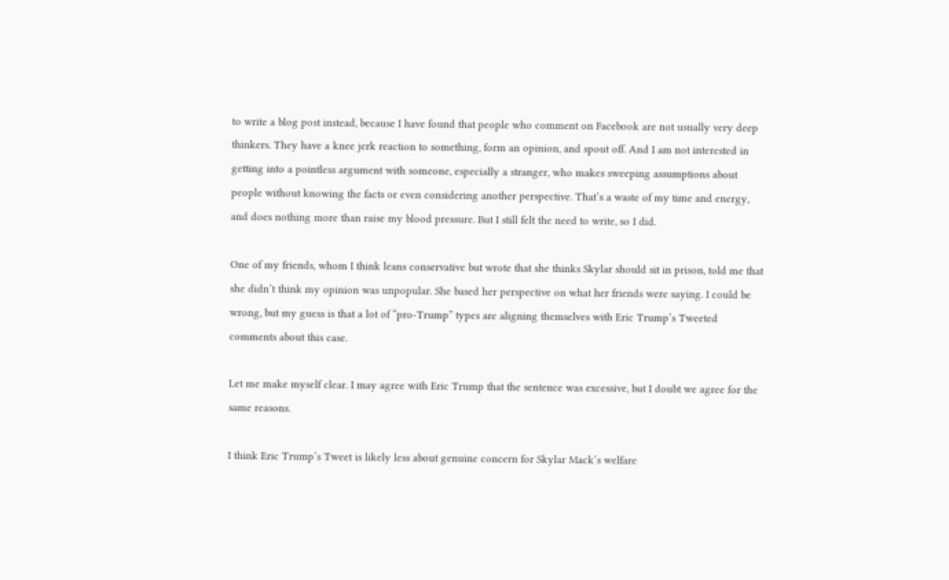to write a blog post instead, because I have found that people who comment on Facebook are not usually very deep thinkers. They have a knee jerk reaction to something, form an opinion, and spout off. And I am not interested in getting into a pointless argument with someone, especially a stranger, who makes sweeping assumptions about people without knowing the facts or even considering another perspective. That’s a waste of my time and energy, and does nothing more than raise my blood pressure. But I still felt the need to write, so I did.

One of my friends, whom I think leans conservative but wrote that she thinks Skylar should sit in prison, told me that she didn’t think my opinion was unpopular. She based her perspective on what her friends were saying. I could be wrong, but my guess is that a lot of “pro-Trump” types are aligning themselves with Eric Trump’s Tweeted comments about this case.

Let me make myself clear. I may agree with Eric Trump that the sentence was excessive, but I doubt we agree for the same reasons.

I think Eric Trump’s Tweet is likely less about genuine concern for Skylar Mack’s welfare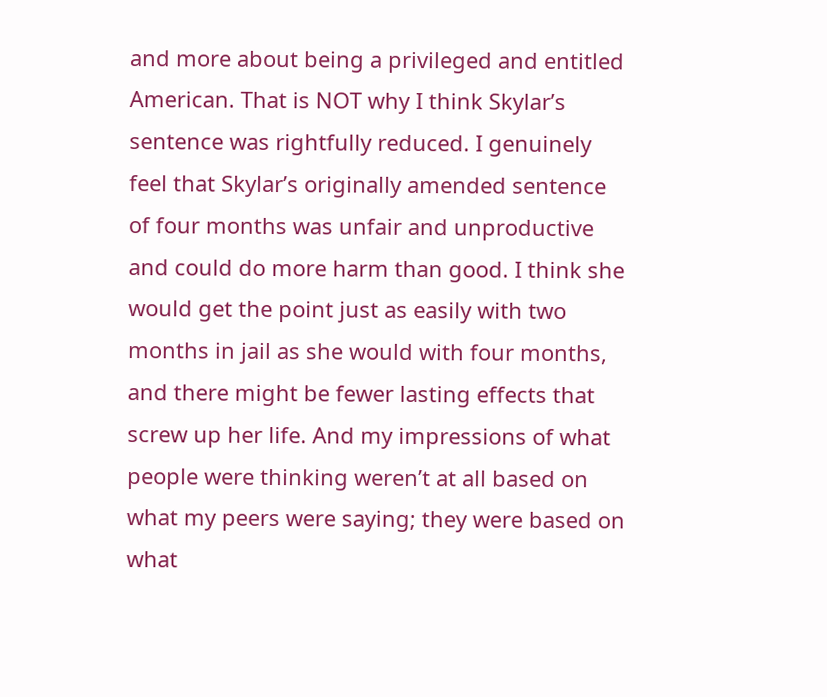and more about being a privileged and entitled American. That is NOT why I think Skylar’s sentence was rightfully reduced. I genuinely feel that Skylar’s originally amended sentence of four months was unfair and unproductive and could do more harm than good. I think she would get the point just as easily with two months in jail as she would with four months, and there might be fewer lasting effects that screw up her life. And my impressions of what people were thinking weren’t at all based on what my peers were saying; they were based on what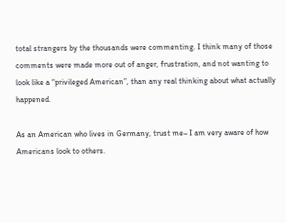total strangers by the thousands were commenting. I think many of those comments were made more out of anger, frustration, and not wanting to look like a “privileged American”, than any real thinking about what actually happened.

As an American who lives in Germany, trust me– I am very aware of how Americans look to others.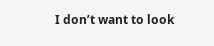I don’t want to look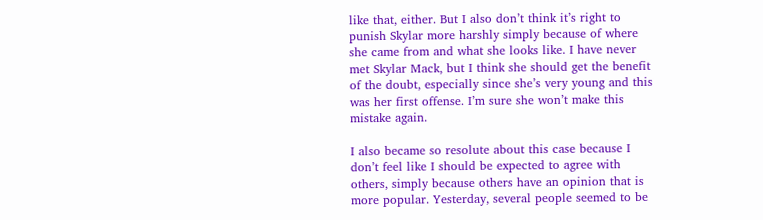like that, either. But I also don’t think it’s right to punish Skylar more harshly simply because of where she came from and what she looks like. I have never met Skylar Mack, but I think she should get the benefit of the doubt, especially since she’s very young and this was her first offense. I’m sure she won’t make this mistake again.

I also became so resolute about this case because I don’t feel like I should be expected to agree with others, simply because others have an opinion that is more popular. Yesterday, several people seemed to be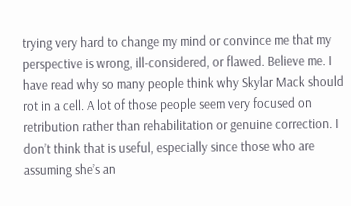trying very hard to change my mind or convince me that my perspective is wrong, ill-considered, or flawed. Believe me. I have read why so many people think why Skylar Mack should rot in a cell. A lot of those people seem very focused on retribution rather than rehabilitation or genuine correction. I don’t think that is useful, especially since those who are assuming she’s an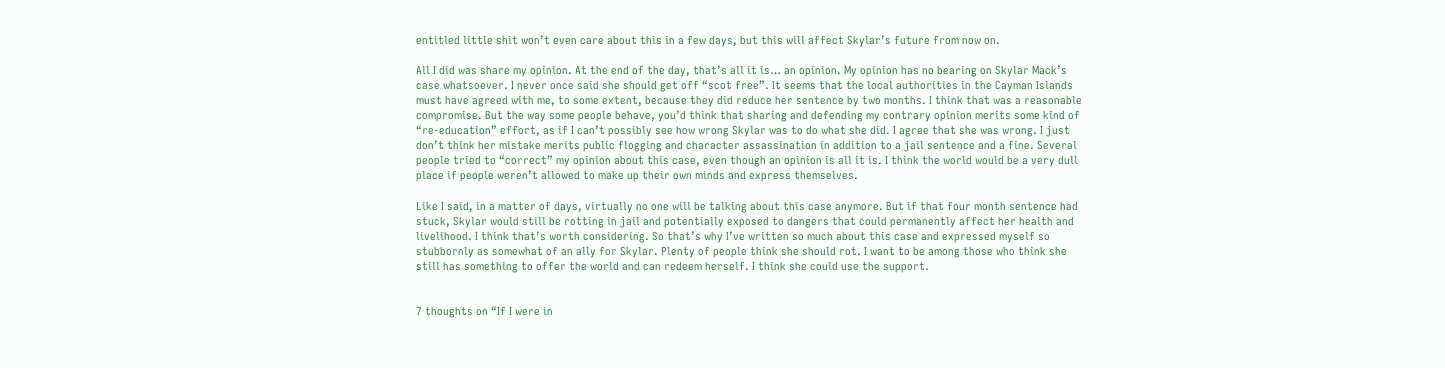entitled little shit won’t even care about this in a few days, but this will affect Skylar’s future from now on.

All I did was share my opinion. At the end of the day, that’s all it is… an opinion. My opinion has no bearing on Skylar Mack’s case whatsoever. I never once said she should get off “scot free”. It seems that the local authorities in the Cayman Islands must have agreed with me, to some extent, because they did reduce her sentence by two months. I think that was a reasonable compromise. But the way some people behave, you’d think that sharing and defending my contrary opinion merits some kind of “re-education” effort, as if I can’t possibly see how wrong Skylar was to do what she did. I agree that she was wrong. I just don’t think her mistake merits public flogging and character assassination in addition to a jail sentence and a fine. Several people tried to “correct” my opinion about this case, even though an opinion is all it is. I think the world would be a very dull place if people weren’t allowed to make up their own minds and express themselves.

Like I said, in a matter of days, virtually no one will be talking about this case anymore. But if that four month sentence had stuck, Skylar would still be rotting in jail and potentially exposed to dangers that could permanently affect her health and livelihood. I think that’s worth considering. So that’s why I’ve written so much about this case and expressed myself so stubbornly as somewhat of an ally for Skylar. Plenty of people think she should rot. I want to be among those who think she still has something to offer the world and can redeem herself. I think she could use the support.


7 thoughts on “If I were in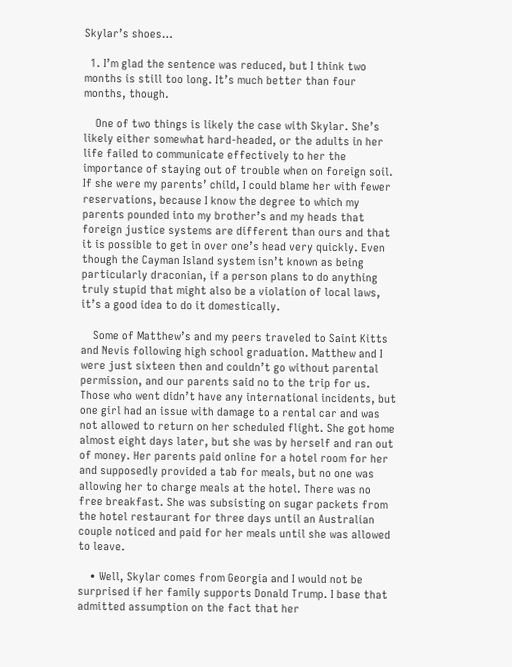Skylar’s shoes…

  1. I’m glad the sentence was reduced, but I think two months is still too long. It’s much better than four months, though.

    One of two things is likely the case with Skylar. She’s likely either somewhat hard-headed, or the adults in her life failed to communicate effectively to her the importance of staying out of trouble when on foreign soil. If she were my parents’ child, I could blame her with fewer reservations, because I know the degree to which my parents pounded into my brother’s and my heads that foreign justice systems are different than ours and that it is possible to get in over one’s head very quickly. Even though the Cayman Island system isn’t known as being particularly draconian, if a person plans to do anything truly stupid that might also be a violation of local laws, it’s a good idea to do it domestically.

    Some of Matthew’s and my peers traveled to Saint Kitts and Nevis following high school graduation. Matthew and I were just sixteen then and couldn’t go without parental permission, and our parents said no to the trip for us. Those who went didn’t have any international incidents, but one girl had an issue with damage to a rental car and was not allowed to return on her scheduled flight. She got home almost eight days later, but she was by herself and ran out of money. Her parents paid online for a hotel room for her and supposedly provided a tab for meals, but no one was allowing her to charge meals at the hotel. There was no free breakfast. She was subsisting on sugar packets from the hotel restaurant for three days until an Australian couple noticed and paid for her meals until she was allowed to leave.

    • Well, Skylar comes from Georgia and I would not be surprised if her family supports Donald Trump. I base that admitted assumption on the fact that her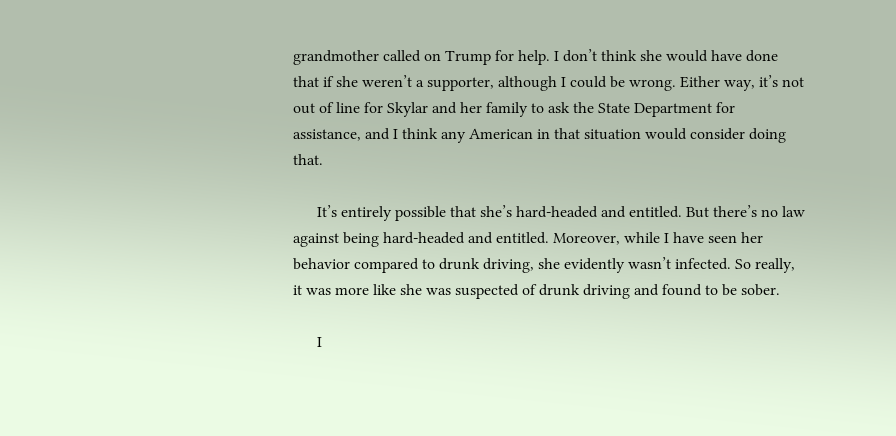grandmother called on Trump for help. I don’t think she would have done that if she weren’t a supporter, although I could be wrong. Either way, it’s not out of line for Skylar and her family to ask the State Department for assistance, and I think any American in that situation would consider doing that.

      It’s entirely possible that she’s hard-headed and entitled. But there’s no law against being hard-headed and entitled. Moreover, while I have seen her behavior compared to drunk driving, she evidently wasn’t infected. So really, it was more like she was suspected of drunk driving and found to be sober.

      I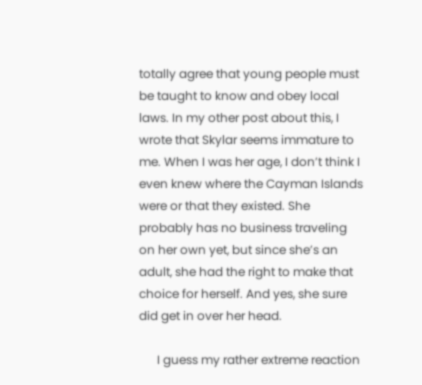totally agree that young people must be taught to know and obey local laws. In my other post about this, I wrote that Skylar seems immature to me. When I was her age, I don’t think I even knew where the Cayman Islands were or that they existed. She probably has no business traveling on her own yet, but since she’s an adult, she had the right to make that choice for herself. And yes, she sure did get in over her head.

      I guess my rather extreme reaction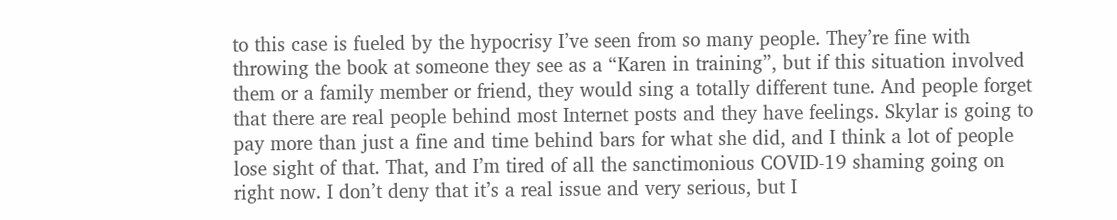to this case is fueled by the hypocrisy I’ve seen from so many people. They’re fine with throwing the book at someone they see as a “Karen in training”, but if this situation involved them or a family member or friend, they would sing a totally different tune. And people forget that there are real people behind most Internet posts and they have feelings. Skylar is going to pay more than just a fine and time behind bars for what she did, and I think a lot of people lose sight of that. That, and I’m tired of all the sanctimonious COVID-19 shaming going on right now. I don’t deny that it’s a real issue and very serious, but I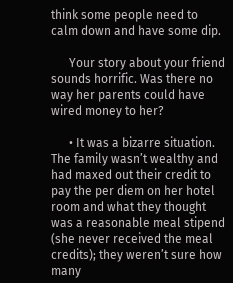think some people need to calm down and have some dip.

      Your story about your friend sounds horrific. Was there no way her parents could have wired money to her?

      • It was a bizarre situation. The family wasn’t wealthy and had maxed out their credit to pay the per diem on her hotel room and what they thought was a reasonable meal stipend (she never received the meal credits); they weren’t sure how many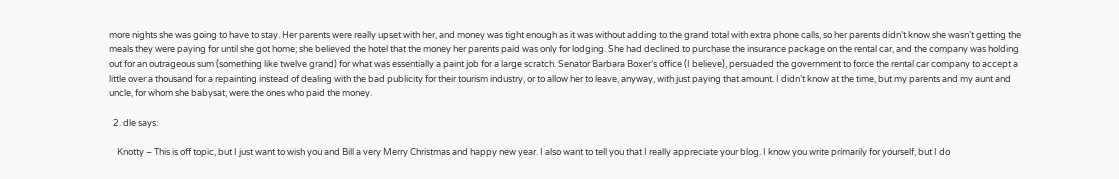more nights she was going to have to stay. Her parents were really upset with her, and money was tight enough as it was without adding to the grand total with extra phone calls, so her parents didn’t know she wasn’t getting the meals they were paying for until she got home; she believed the hotel that the money her parents paid was only for lodging. She had declined to purchase the insurance package on the rental car, and the company was holding out for an outrageous sum (something like twelve grand) for what was essentially a paint job for a large scratch. Senator Barbara Boxer’s office (I believe), persuaded the government to force the rental car company to accept a little over a thousand for a repainting instead of dealing with the bad publicity for their tourism industry, or to allow her to leave, anyway, with just paying that amount. I didn’t know at the time, but my parents and my aunt and uncle, for whom she babysat, were the ones who paid the money.

  2. dle says:

    Knotty – This is off topic, but I just want to wish you and Bill a very Merry Christmas and happy new year. I also want to tell you that I really appreciate your blog. I know you write primarily for yourself, but I do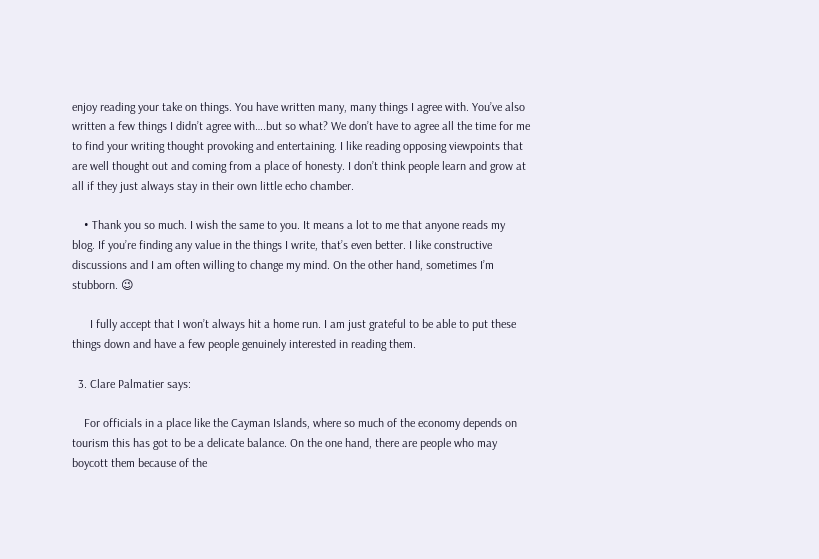enjoy reading your take on things. You have written many, many things I agree with. You’ve also written a few things I didn’t agree with….but so what? We don’t have to agree all the time for me to find your writing thought provoking and entertaining. I like reading opposing viewpoints that are well thought out and coming from a place of honesty. I don’t think people learn and grow at all if they just always stay in their own little echo chamber.

    • Thank you so much. I wish the same to you. It means a lot to me that anyone reads my blog. If you’re finding any value in the things I write, that’s even better. I like constructive discussions and I am often willing to change my mind. On the other hand, sometimes I’m stubborn. 😉

      I fully accept that I won’t always hit a home run. I am just grateful to be able to put these things down and have a few people genuinely interested in reading them.

  3. Clare Palmatier says:

    For officials in a place like the Cayman Islands, where so much of the economy depends on tourism this has got to be a delicate balance. On the one hand, there are people who may boycott them because of the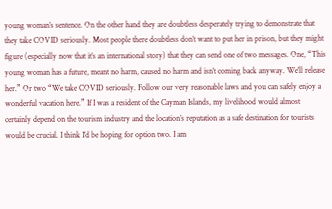young woman’s sentence. On the other hand they are doubtless desperately trying to demonstrate that they take COVID seriously. Most people there doubtless don’t want to put her in prison, but they might figure (especially now that it’s an international story) that they can send one of two messages. One, “This young woman has a future, meant no harm, caused no harm and isn’t coming back anyway. We’ll release her.” Or two “We take COVID seriously. Follow our very reasonable laws and you can safely enjoy a wonderful vacation here.” If I was a resident of the Cayman Islands, my livelihood would almost certainly depend on the tourism industry and the location’s reputation as a safe destination for tourists would be crucial. I think I’d be hoping for option two. I am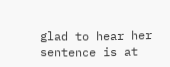glad to hear her sentence is at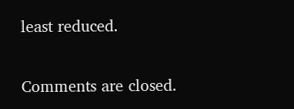least reduced.

Comments are closed.